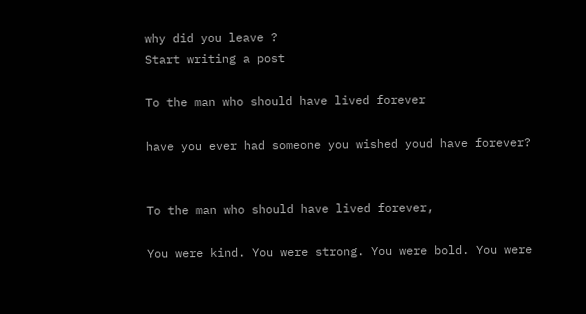why did you leave ?
Start writing a post

To the man who should have lived forever

have you ever had someone you wished youd have forever?


To the man who should have lived forever,

You were kind. You were strong. You were bold. You were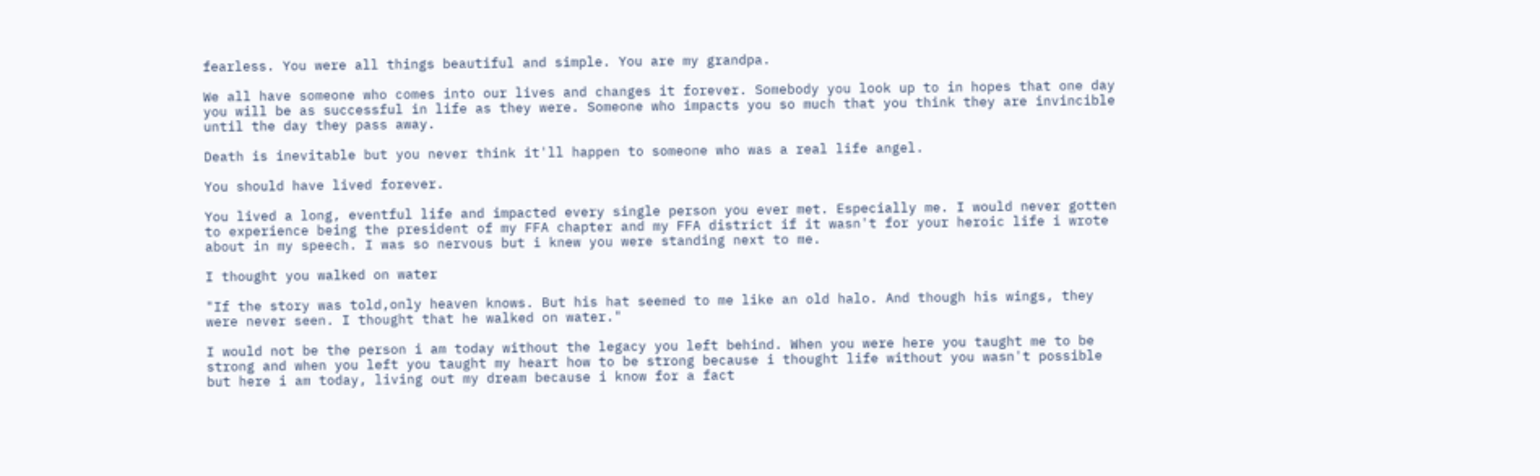fearless. You were all things beautiful and simple. You are my grandpa.

We all have someone who comes into our lives and changes it forever. Somebody you look up to in hopes that one day you will be as successful in life as they were. Someone who impacts you so much that you think they are invincible until the day they pass away.

Death is inevitable but you never think it'll happen to someone who was a real life angel.

You should have lived forever.

You lived a long, eventful life and impacted every single person you ever met. Especially me. I would never gotten to experience being the president of my FFA chapter and my FFA district if it wasn't for your heroic life i wrote about in my speech. I was so nervous but i knew you were standing next to me.

I thought you walked on water

"If the story was told,only heaven knows. But his hat seemed to me like an old halo. And though his wings, they were never seen. I thought that he walked on water."

I would not be the person i am today without the legacy you left behind. When you were here you taught me to be strong and when you left you taught my heart how to be strong because i thought life without you wasn't possible but here i am today, living out my dream because i know for a fact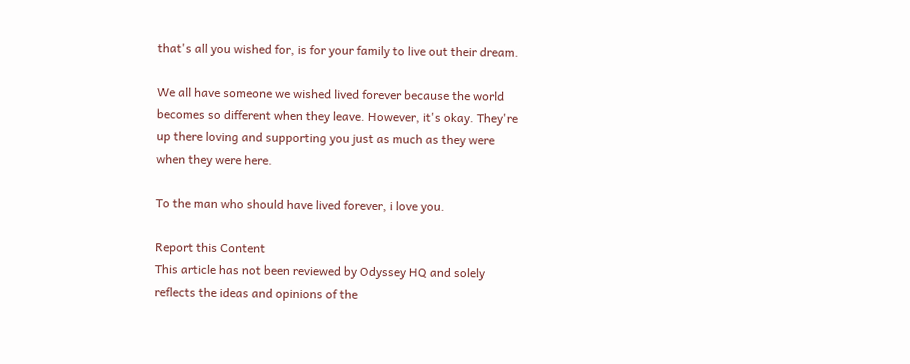that's all you wished for, is for your family to live out their dream.

We all have someone we wished lived forever because the world becomes so different when they leave. However, it's okay. They're up there loving and supporting you just as much as they were when they were here.

To the man who should have lived forever, i love you.

Report this Content
This article has not been reviewed by Odyssey HQ and solely reflects the ideas and opinions of the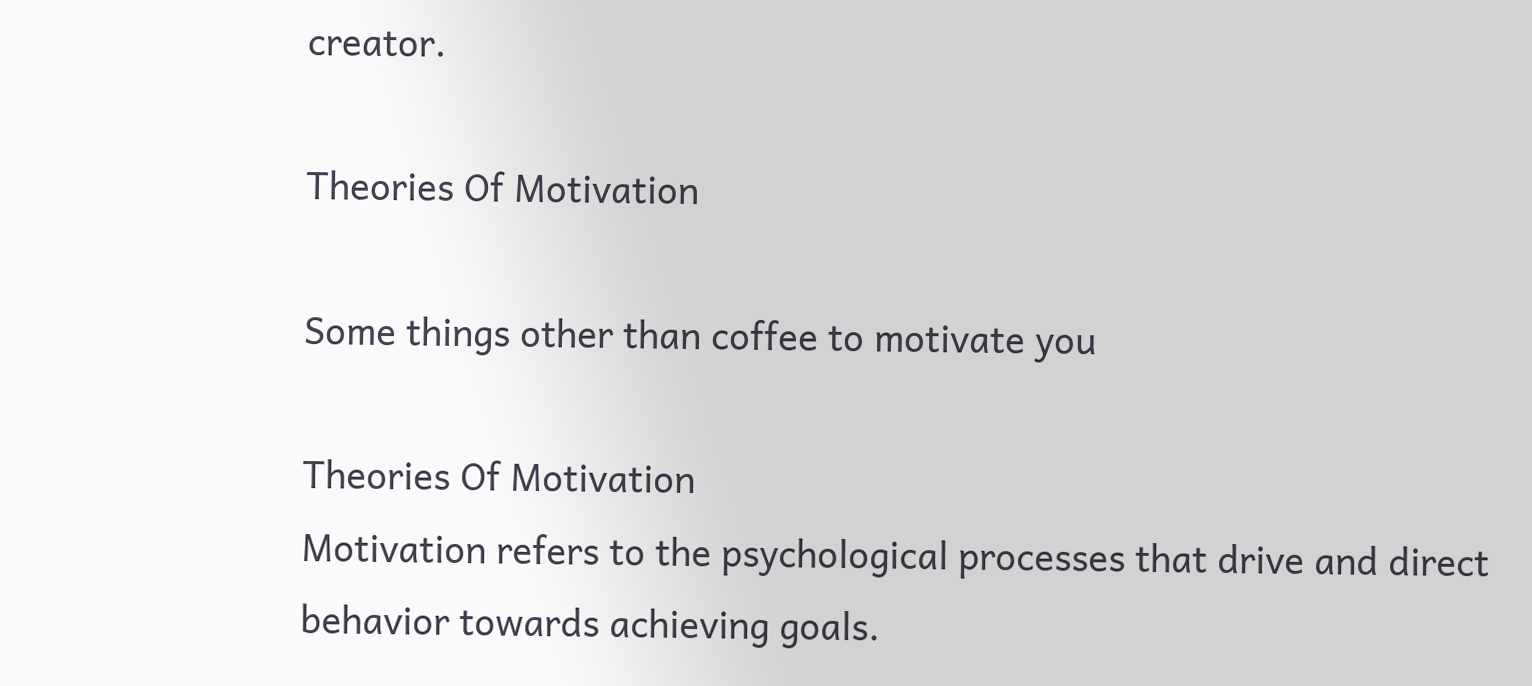creator.

Theories Of Motivation

Some things other than coffee to motivate you

Theories Of Motivation
Motivation refers to the psychological processes that drive and direct behavior towards achieving goals.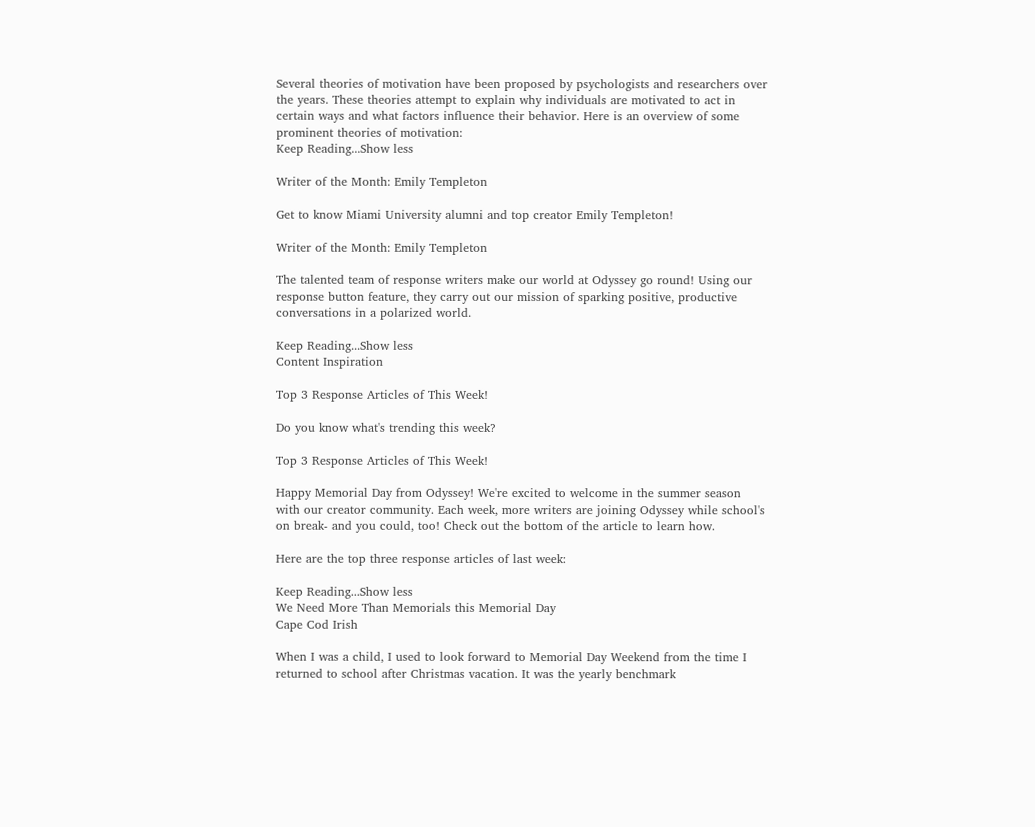Several theories of motivation have been proposed by psychologists and researchers over the years. These theories attempt to explain why individuals are motivated to act in certain ways and what factors influence their behavior. Here is an overview of some prominent theories of motivation:
Keep Reading...Show less

Writer of the Month: Emily Templeton

Get to know Miami University alumni and top creator Emily Templeton!

Writer of the Month: Emily Templeton

The talented team of response writers make our world at Odyssey go round! Using our response button feature, they carry out our mission of sparking positive, productive conversations in a polarized world.

Keep Reading...Show less
Content Inspiration

Top 3 Response Articles of This Week!

Do you know what's trending this week?

Top 3 Response Articles of This Week!

Happy Memorial Day from Odyssey! We're excited to welcome in the summer season with our creator community. Each week, more writers are joining Odyssey while school's on break- and you could, too! Check out the bottom of the article to learn how.

Here are the top three response articles of last week:

Keep Reading...Show less
We Need More Than Memorials this Memorial Day
Cape Cod Irish

When I was a child, I used to look forward to Memorial Day Weekend from the time I returned to school after Christmas vacation. It was the yearly benchmark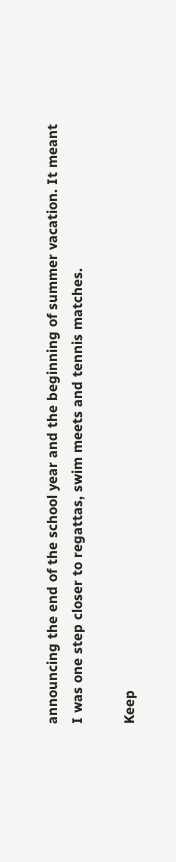announcing the end of the school year and the beginning of summer vacation. It meant I was one step closer to regattas, swim meets and tennis matches.

Keep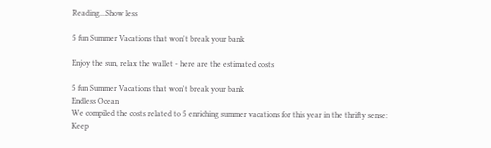Reading...Show less

5 fun Summer Vacations that won't break your bank

Enjoy the sun, relax the wallet - here are the estimated costs

5 fun Summer Vacations that won't break your bank
Endless Ocean
We compiled the costs related to 5 enriching summer vacations for this year in the thrifty sense:
Keep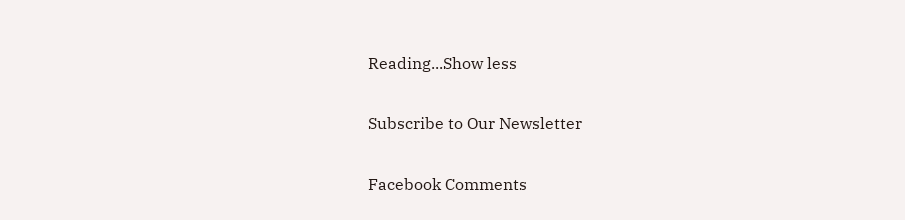Reading...Show less

Subscribe to Our Newsletter

Facebook Comments